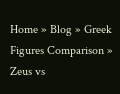Home » Blog » Greek Figures Comparison » Zeus vs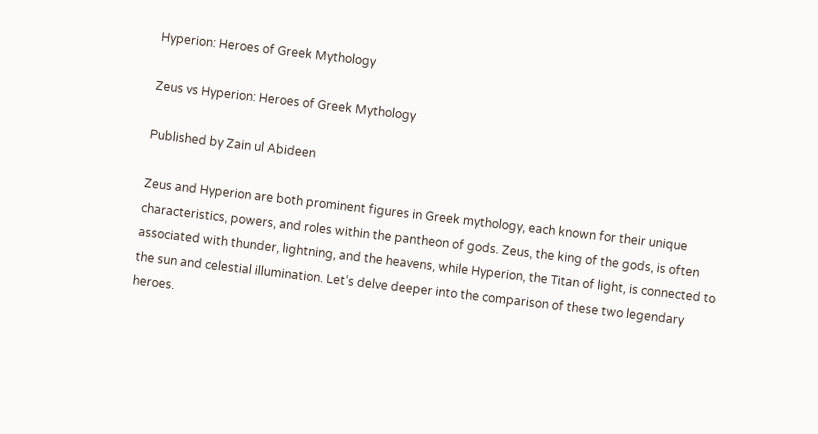Hyperion: Heroes of Greek Mythology

Zeus vs Hyperion: Heroes of Greek Mythology

Published by Zain ul Abideen

Zeus and Hyperion are both prominent figures in Greek mythology, each known for their unique characteristics, powers, and roles within the pantheon of gods. Zeus, the king of the gods, is often associated with thunder, lightning, and the heavens, while Hyperion, the Titan of light, is connected to the sun and celestial illumination. Let’s delve deeper into the comparison of these two legendary heroes.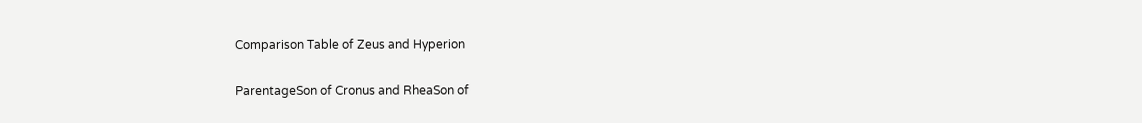Comparison Table of Zeus and Hyperion

ParentageSon of Cronus and RheaSon of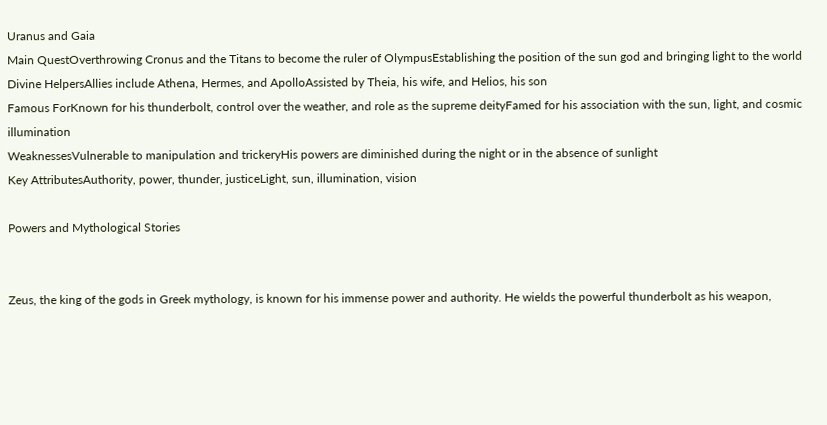Uranus and Gaia
Main QuestOverthrowing Cronus and the Titans to become the ruler of OlympusEstablishing the position of the sun god and bringing light to the world
Divine HelpersAllies include Athena, Hermes, and ApolloAssisted by Theia, his wife, and Helios, his son
Famous ForKnown for his thunderbolt, control over the weather, and role as the supreme deityFamed for his association with the sun, light, and cosmic illumination
WeaknessesVulnerable to manipulation and trickeryHis powers are diminished during the night or in the absence of sunlight
Key AttributesAuthority, power, thunder, justiceLight, sun, illumination, vision

Powers and Mythological Stories


Zeus, the king of the gods in Greek mythology, is known for his immense power and authority. He wields the powerful thunderbolt as his weapon,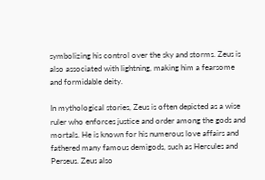symbolizing his control over the sky and storms. Zeus is also associated with lightning, making him a fearsome and formidable deity.

In mythological stories, Zeus is often depicted as a wise ruler who enforces justice and order among the gods and mortals. He is known for his numerous love affairs and fathered many famous demigods, such as Hercules and Perseus. Zeus also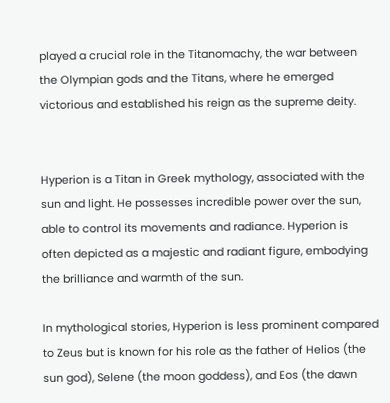played a crucial role in the Titanomachy, the war between the Olympian gods and the Titans, where he emerged victorious and established his reign as the supreme deity.


Hyperion is a Titan in Greek mythology, associated with the sun and light. He possesses incredible power over the sun, able to control its movements and radiance. Hyperion is often depicted as a majestic and radiant figure, embodying the brilliance and warmth of the sun.

In mythological stories, Hyperion is less prominent compared to Zeus but is known for his role as the father of Helios (the sun god), Selene (the moon goddess), and Eos (the dawn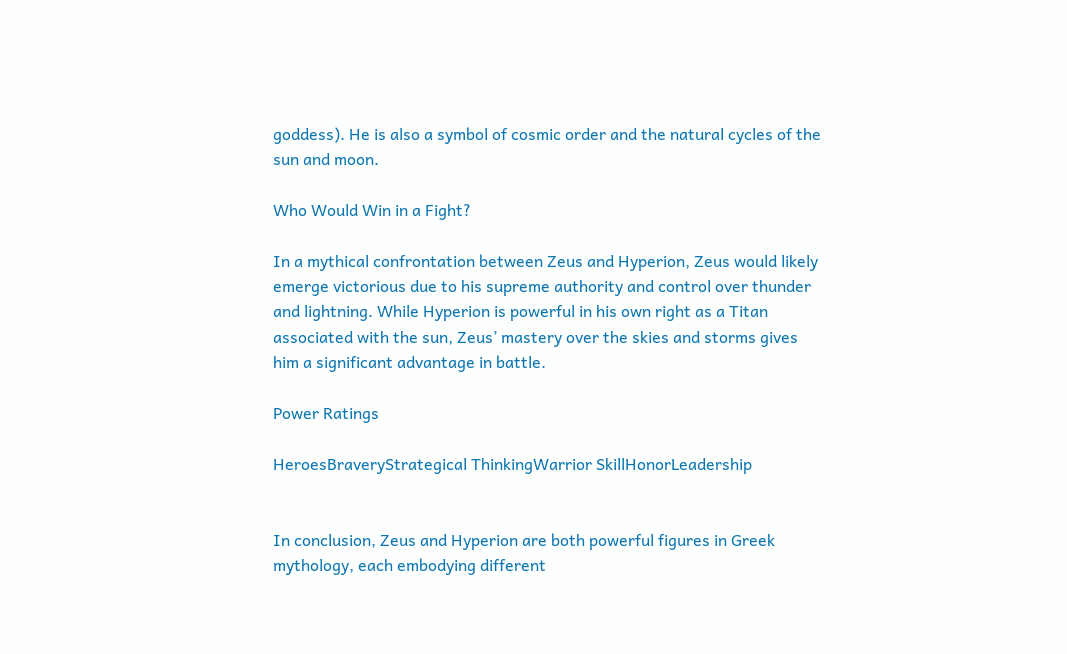goddess). He is also a symbol of cosmic order and the natural cycles of the sun and moon.

Who Would Win in a Fight?

In a mythical confrontation between Zeus and Hyperion, Zeus would likely emerge victorious due to his supreme authority and control over thunder and lightning. While Hyperion is powerful in his own right as a Titan associated with the sun, Zeus’ mastery over the skies and storms gives him a significant advantage in battle.

Power Ratings

HeroesBraveryStrategical ThinkingWarrior SkillHonorLeadership


In conclusion, Zeus and Hyperion are both powerful figures in Greek mythology, each embodying different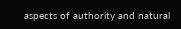aspects of authority and natural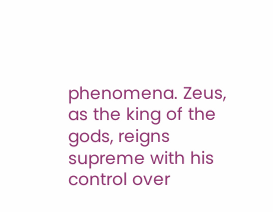phenomena. Zeus, as the king of the gods, reigns supreme with his control over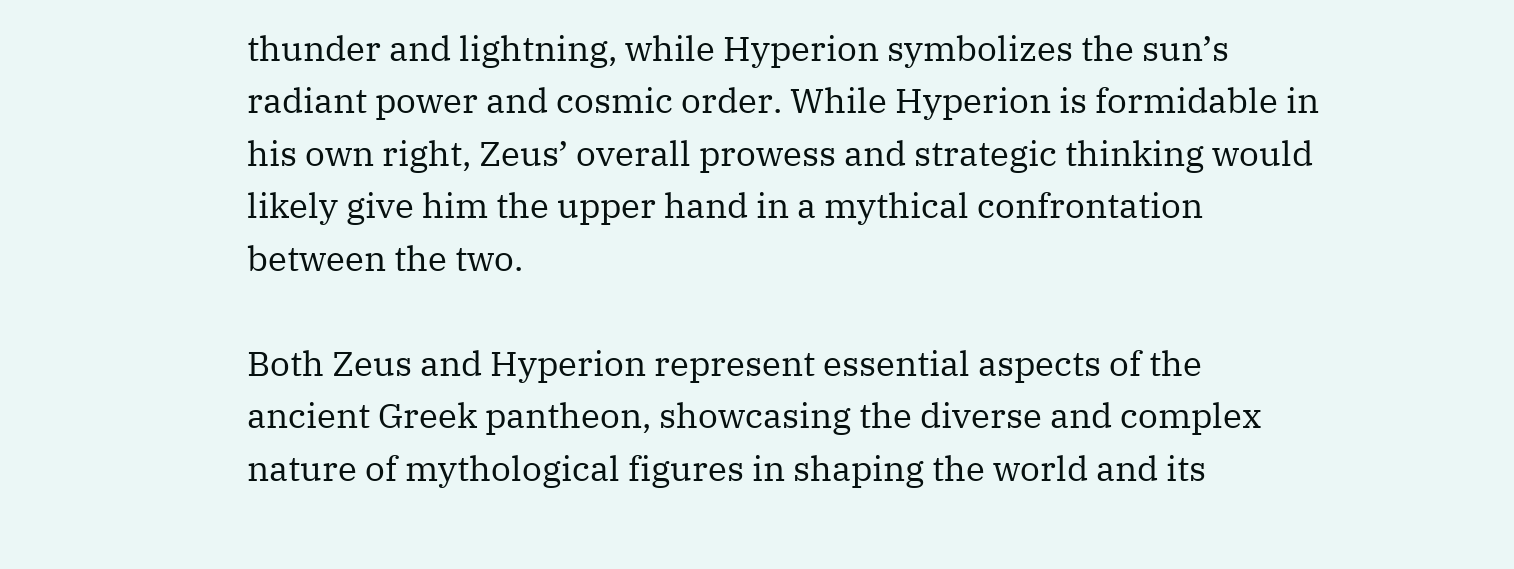thunder and lightning, while Hyperion symbolizes the sun’s radiant power and cosmic order. While Hyperion is formidable in his own right, Zeus’ overall prowess and strategic thinking would likely give him the upper hand in a mythical confrontation between the two.

Both Zeus and Hyperion represent essential aspects of the ancient Greek pantheon, showcasing the diverse and complex nature of mythological figures in shaping the world and its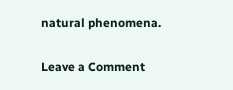natural phenomena.

Leave a Comment